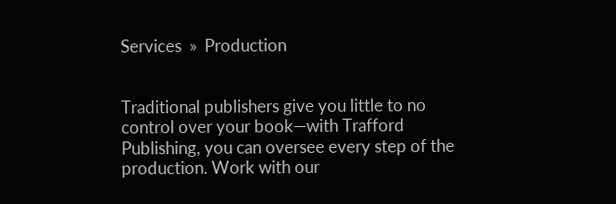Services  »  Production


Traditional publishers give you little to no control over your book—with Trafford Publishing, you can oversee every step of the production. Work with our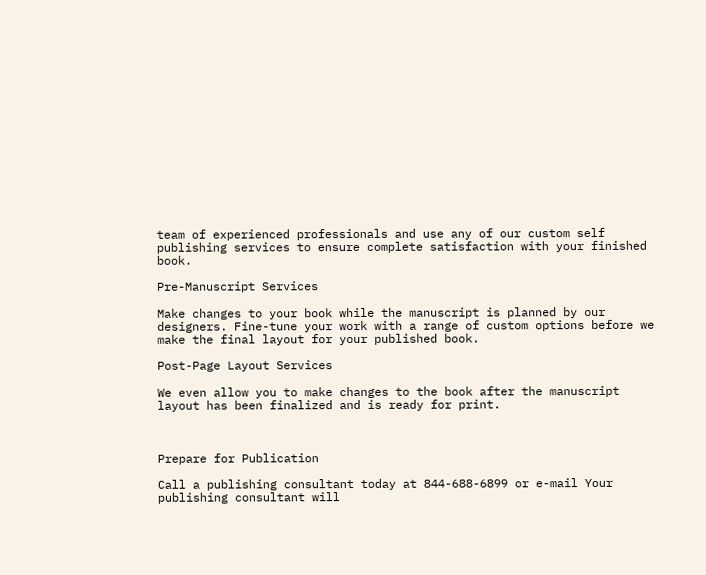team of experienced professionals and use any of our custom self publishing services to ensure complete satisfaction with your finished book.

Pre-Manuscript Services

Make changes to your book while the manuscript is planned by our designers. Fine-tune your work with a range of custom options before we make the final layout for your published book.

Post-Page Layout Services

We even allow you to make changes to the book after the manuscript layout has been finalized and is ready for print.



Prepare for Publication

Call a publishing consultant today at 844-688-6899 or e-mail Your publishing consultant will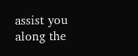assist you along the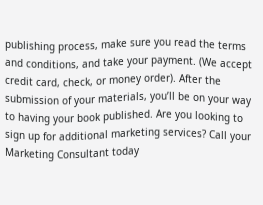publishing process, make sure you read the terms and conditions, and take your payment. (We accept credit card, check, or money order). After the submission of your materials, you’ll be on your way to having your book published. Are you looking to sign up for additional marketing services? Call your Marketing Consultant today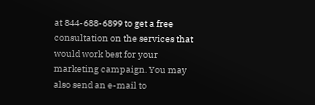at 844-688-6899 to get a free consultation on the services that would work best for your marketing campaign. You may also send an e-mail to